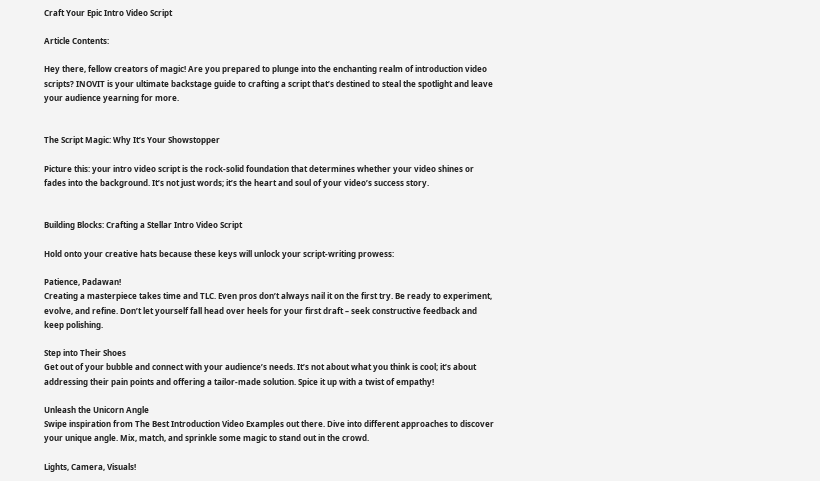Craft Your Epic Intro Video Script

Article Contents:

Hey there, fellow creators of magic! Are you prepared to plunge into the enchanting realm of introduction video scripts? INOVIT is your ultimate backstage guide to crafting a script that’s destined to steal the spotlight and leave your audience yearning for more.


The Script Magic: Why It’s Your Showstopper

Picture this: your intro video script is the rock-solid foundation that determines whether your video shines or fades into the background. It’s not just words; it’s the heart and soul of your video’s success story.


Building Blocks: Crafting a Stellar Intro Video Script

Hold onto your creative hats because these keys will unlock your script-writing prowess:

Patience, Padawan!
Creating a masterpiece takes time and TLC. Even pros don’t always nail it on the first try. Be ready to experiment, evolve, and refine. Don’t let yourself fall head over heels for your first draft – seek constructive feedback and keep polishing.

Step into Their Shoes
Get out of your bubble and connect with your audience’s needs. It’s not about what you think is cool; it’s about addressing their pain points and offering a tailor-made solution. Spice it up with a twist of empathy!

Unleash the Unicorn Angle
Swipe inspiration from The Best Introduction Video Examples out there. Dive into different approaches to discover your unique angle. Mix, match, and sprinkle some magic to stand out in the crowd.

Lights, Camera, Visuals!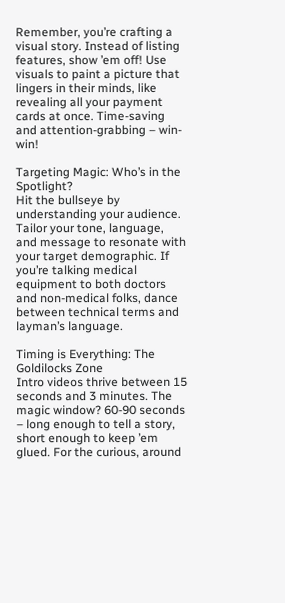Remember, you’re crafting a visual story. Instead of listing features, show ’em off! Use visuals to paint a picture that lingers in their minds, like revealing all your payment cards at once. Time-saving and attention-grabbing – win-win!

Targeting Magic: Who’s in the Spotlight?
Hit the bullseye by understanding your audience. Tailor your tone, language, and message to resonate with your target demographic. If you’re talking medical equipment to both doctors and non-medical folks, dance between technical terms and layman’s language.

Timing is Everything: The Goldilocks Zone
Intro videos thrive between 15 seconds and 3 minutes. The magic window? 60-90 seconds – long enough to tell a story, short enough to keep ’em glued. For the curious, around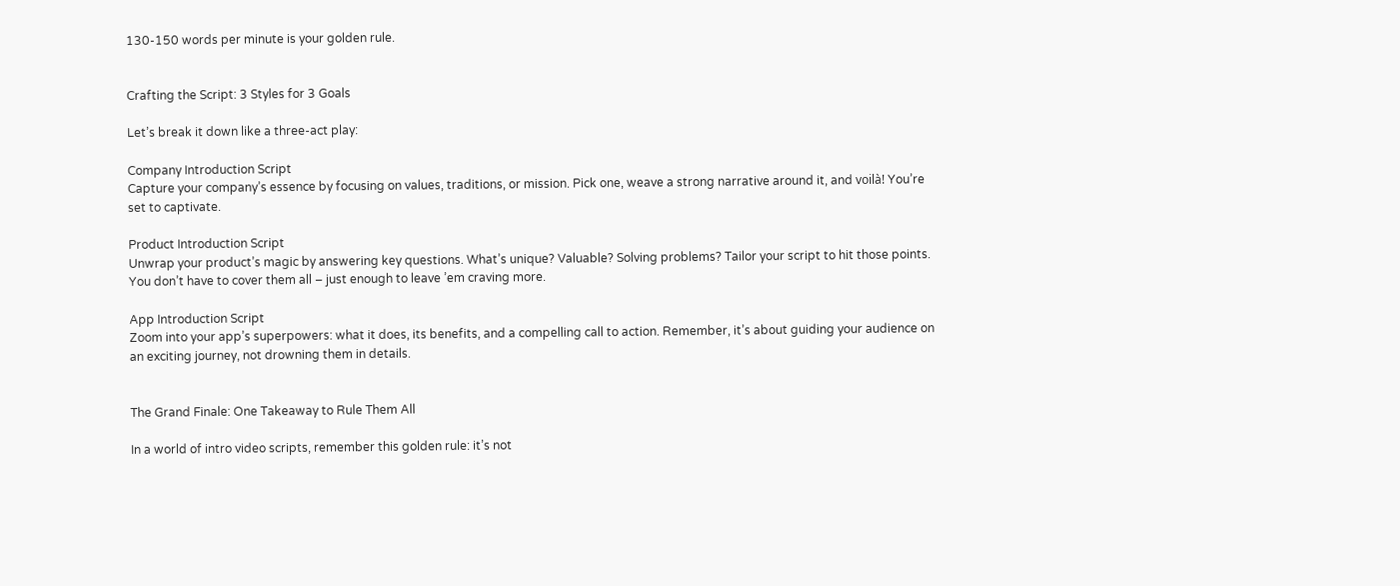130-150 words per minute is your golden rule.


Crafting the Script: 3 Styles for 3 Goals

Let’s break it down like a three-act play:

Company Introduction Script
Capture your company’s essence by focusing on values, traditions, or mission. Pick one, weave a strong narrative around it, and voilà! You’re set to captivate.

Product Introduction Script
Unwrap your product’s magic by answering key questions. What’s unique? Valuable? Solving problems? Tailor your script to hit those points. You don’t have to cover them all – just enough to leave ’em craving more.

App Introduction Script
Zoom into your app’s superpowers: what it does, its benefits, and a compelling call to action. Remember, it’s about guiding your audience on an exciting journey, not drowning them in details.


The Grand Finale: One Takeaway to Rule Them All

In a world of intro video scripts, remember this golden rule: it’s not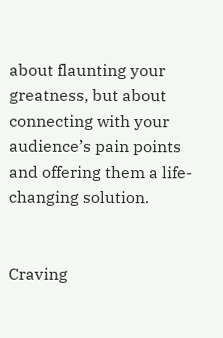about flaunting your greatness, but about connecting with your audience’s pain points and offering them a life-changing solution.


Craving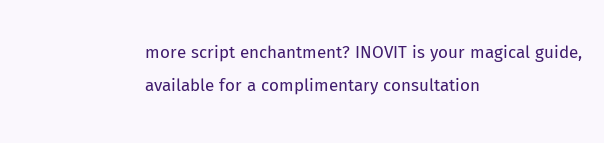more script enchantment? INOVIT is your magical guide, available for a complimentary consultation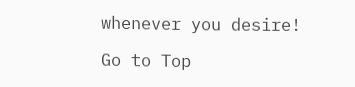whenever you desire!

Go to Top